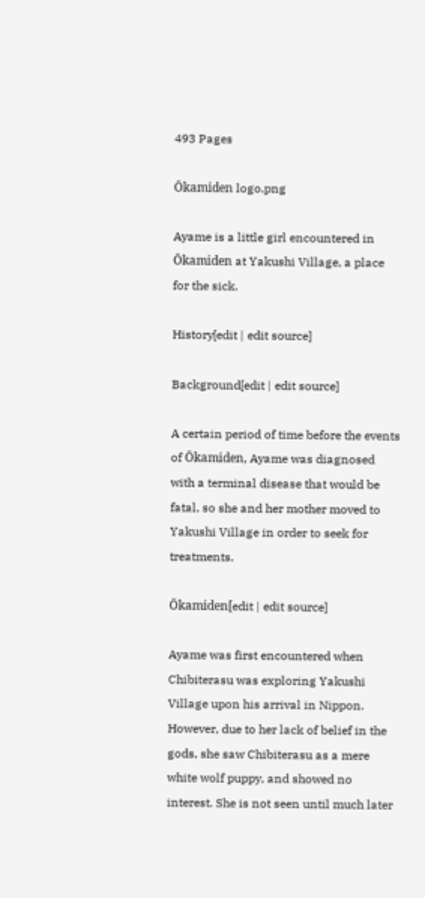493 Pages

Ōkamiden logo.png

Ayame is a little girl encountered in Ōkamiden at Yakushi Village, a place for the sick.

History[edit | edit source]

Background[edit | edit source]

A certain period of time before the events of Ōkamiden, Ayame was diagnosed with a terminal disease that would be fatal, so she and her mother moved to Yakushi Village in order to seek for treatments.

Ōkamiden[edit | edit source]

Ayame was first encountered when Chibiterasu was exploring Yakushi Village upon his arrival in Nippon. However, due to her lack of belief in the gods, she saw Chibiterasu as a mere white wolf puppy, and showed no interest. She is not seen until much later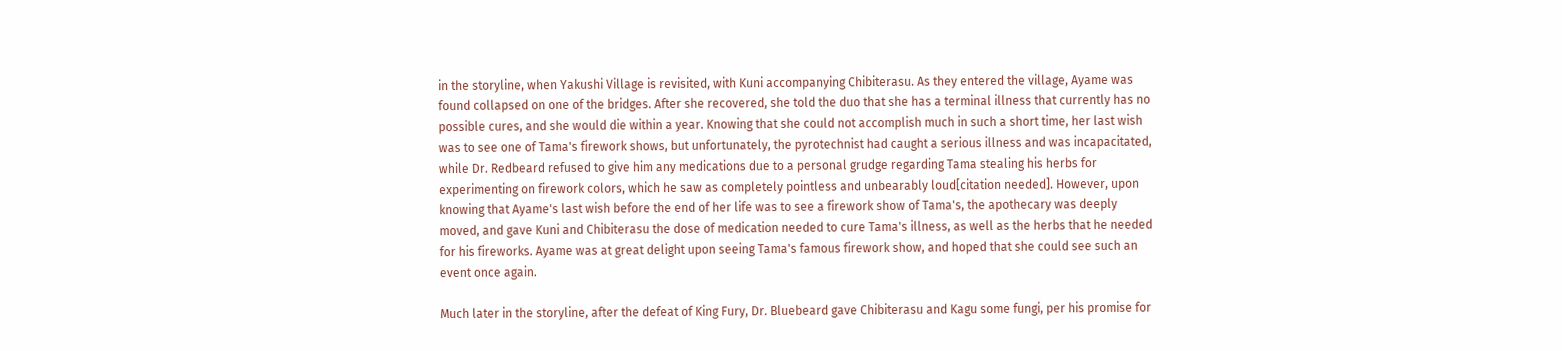in the storyline, when Yakushi Village is revisited, with Kuni accompanying Chibiterasu. As they entered the village, Ayame was found collapsed on one of the bridges. After she recovered, she told the duo that she has a terminal illness that currently has no possible cures, and she would die within a year. Knowing that she could not accomplish much in such a short time, her last wish was to see one of Tama's firework shows, but unfortunately, the pyrotechnist had caught a serious illness and was incapacitated, while Dr. Redbeard refused to give him any medications due to a personal grudge regarding Tama stealing his herbs for experimenting on firework colors, which he saw as completely pointless and unbearably loud[citation needed]. However, upon knowing that Ayame's last wish before the end of her life was to see a firework show of Tama's, the apothecary was deeply moved, and gave Kuni and Chibiterasu the dose of medication needed to cure Tama's illness, as well as the herbs that he needed for his fireworks. Ayame was at great delight upon seeing Tama's famous firework show, and hoped that she could see such an event once again.

Much later in the storyline, after the defeat of King Fury, Dr. Bluebeard gave Chibiterasu and Kagu some fungi, per his promise for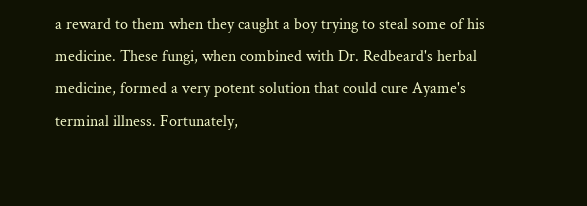a reward to them when they caught a boy trying to steal some of his medicine. These fungi, when combined with Dr. Redbeard's herbal medicine, formed a very potent solution that could cure Ayame's terminal illness. Fortunately,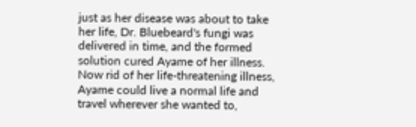just as her disease was about to take her life, Dr. Bluebeard's fungi was delivered in time, and the formed solution cured Ayame of her illness. Now rid of her life-threatening illness, Ayame could live a normal life and travel wherever she wanted to,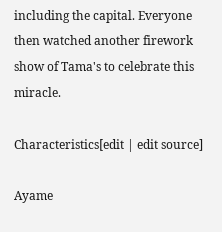including the capital. Everyone then watched another firework show of Tama's to celebrate this miracle.

Characteristics[edit | edit source]

Ayame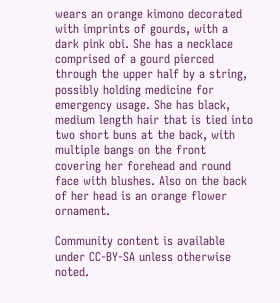wears an orange kimono decorated with imprints of gourds, with a dark pink obi. She has a necklace comprised of a gourd pierced through the upper half by a string, possibly holding medicine for emergency usage. She has black, medium length hair that is tied into two short buns at the back, with multiple bangs on the front covering her forehead and round face with blushes. Also on the back of her head is an orange flower ornament.

Community content is available under CC-BY-SA unless otherwise noted.